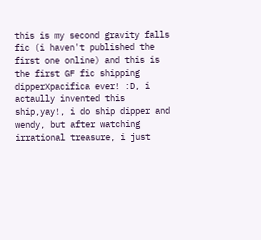this is my second gravity falls fic (i haven't published the first one online) and this is the first GF fic shipping dipperXpacifica ever! :D, i actaully invented this ship,yay!, i do ship dipper and wendy, but after watching irrational treasure, i just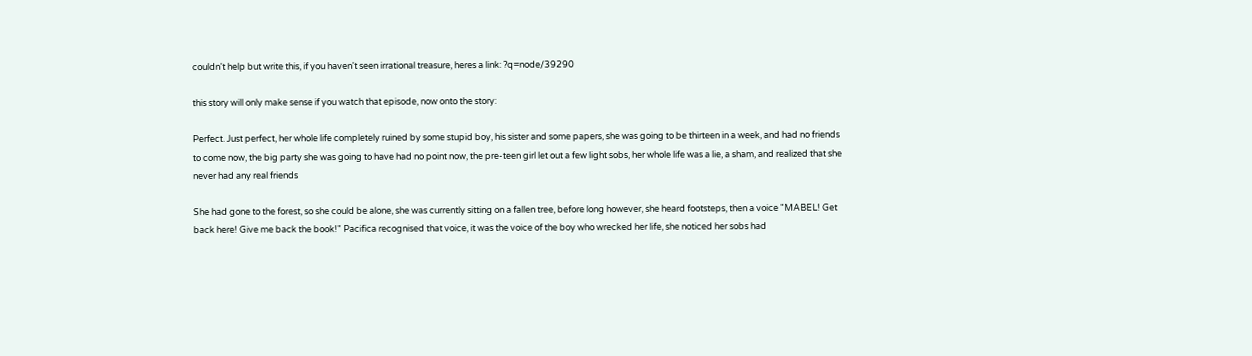couldn't help but write this, if you haven't seen irrational treasure, heres a link: ?q=node/39290

this story will only make sense if you watch that episode, now onto the story:

Perfect. Just perfect, her whole life completely ruined by some stupid boy, his sister and some papers, she was going to be thirteen in a week, and had no friends to come now, the big party she was going to have had no point now, the pre-teen girl let out a few light sobs, her whole life was a lie, a sham, and realized that she never had any real friends

She had gone to the forest, so she could be alone, she was currently sitting on a fallen tree, before long however, she heard footsteps, then a voice "MABEL! Get back here! Give me back the book!" Pacifica recognised that voice, it was the voice of the boy who wrecked her life, she noticed her sobs had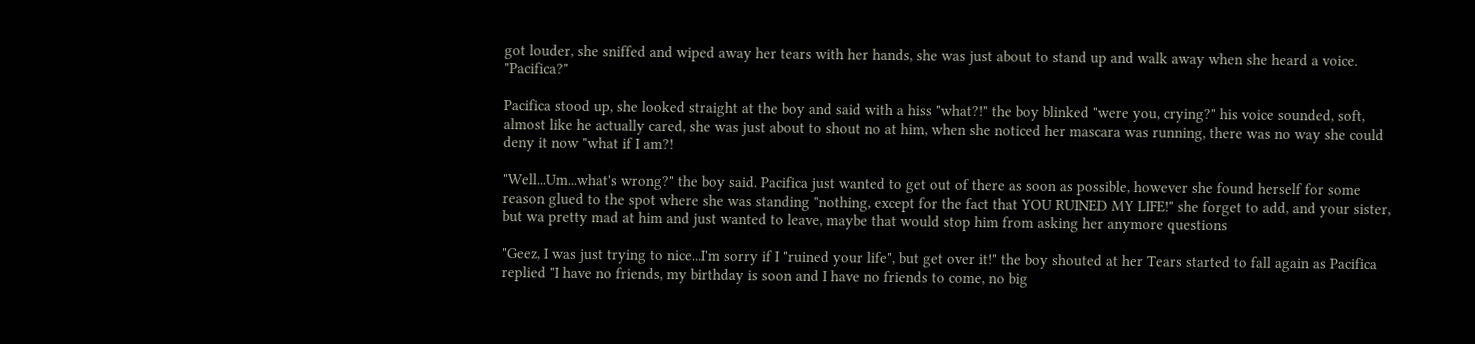got louder, she sniffed and wiped away her tears with her hands, she was just about to stand up and walk away when she heard a voice. "Pacifica?"

Pacifica stood up, she looked straight at the boy and said with a hiss "what?!" the boy blinked "were you, crying?" his voice sounded, soft, almost like he actually cared, she was just about to shout no at him, when she noticed her mascara was running, there was no way she could deny it now "what if I am?!

"Well...Um...what's wrong?" the boy said. Pacifica just wanted to get out of there as soon as possible, however she found herself for some reason glued to the spot where she was standing "nothing, except for the fact that YOU RUINED MY LIFE!" she forget to add, and your sister, but wa pretty mad at him and just wanted to leave, maybe that would stop him from asking her anymore questions

"Geez, I was just trying to nice...I'm sorry if I "ruined your life", but get over it!" the boy shouted at her Tears started to fall again as Pacifica replied "I have no friends, my birthday is soon and I have no friends to come, no big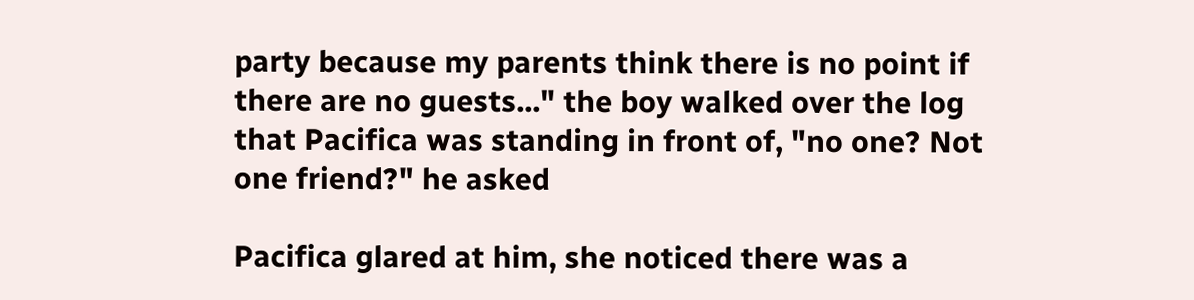party because my parents think there is no point if there are no guests..." the boy walked over the log that Pacifica was standing in front of, "no one? Not one friend?" he asked

Pacifica glared at him, she noticed there was a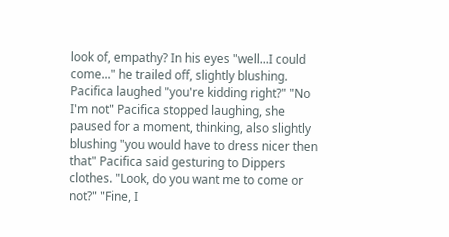look of, empathy? In his eyes "well...I could come..." he trailed off, slightly blushing. Pacifica laughed "you're kidding right?" "No I'm not" Pacifica stopped laughing, she paused for a moment, thinking, also slightly blushing "you would have to dress nicer then that" Pacifica said gesturing to Dippers clothes. "Look, do you want me to come or not?" "Fine, I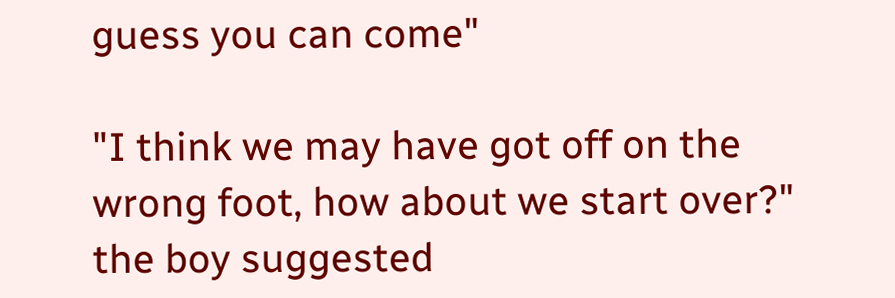guess you can come"

"I think we may have got off on the wrong foot, how about we start over?" the boy suggested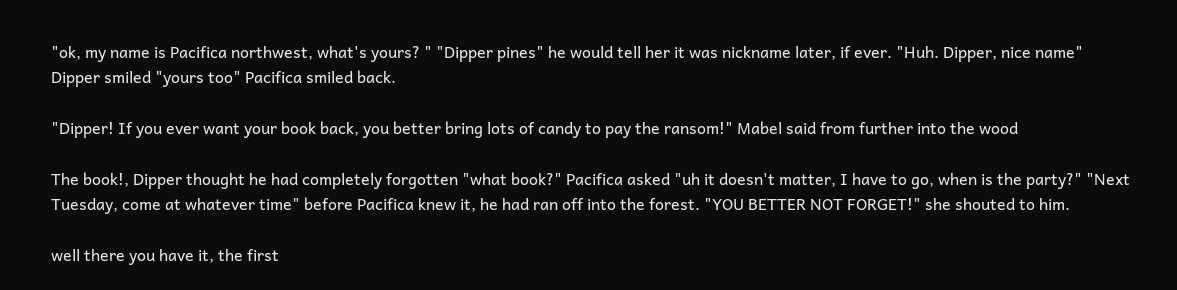"ok, my name is Pacifica northwest, what's yours? " "Dipper pines" he would tell her it was nickname later, if ever. "Huh. Dipper, nice name" Dipper smiled "yours too" Pacifica smiled back.

"Dipper! If you ever want your book back, you better bring lots of candy to pay the ransom!" Mabel said from further into the wood

The book!, Dipper thought he had completely forgotten "what book?" Pacifica asked "uh it doesn't matter, I have to go, when is the party?" "Next Tuesday, come at whatever time" before Pacifica knew it, he had ran off into the forest. "YOU BETTER NOT FORGET!" she shouted to him.

well there you have it, the first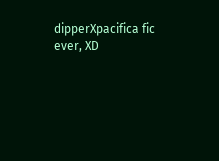dipperXpacifica fic ever, XD